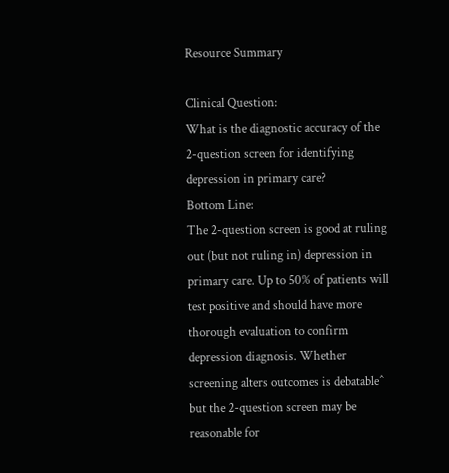Resource Summary

Clinical Question:
What is the diagnostic accuracy of the 2-question screen for identifying depression in primary care?
Bottom Line:
The 2-question screen is good at ruling out (but not ruling in) depression in primary care. Up to 50% of patients will test positive and should have more thorough evaluation to confirm depression diagnosis. Whether screening alters outcomes is debatable^ but the 2-question screen may be reasonable for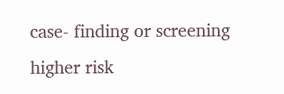case- finding or screening higher risk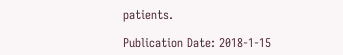patients.

Publication Date: 2018-1-15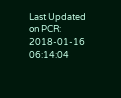Last Updated on PCR: 2018-01-16 06:14:04